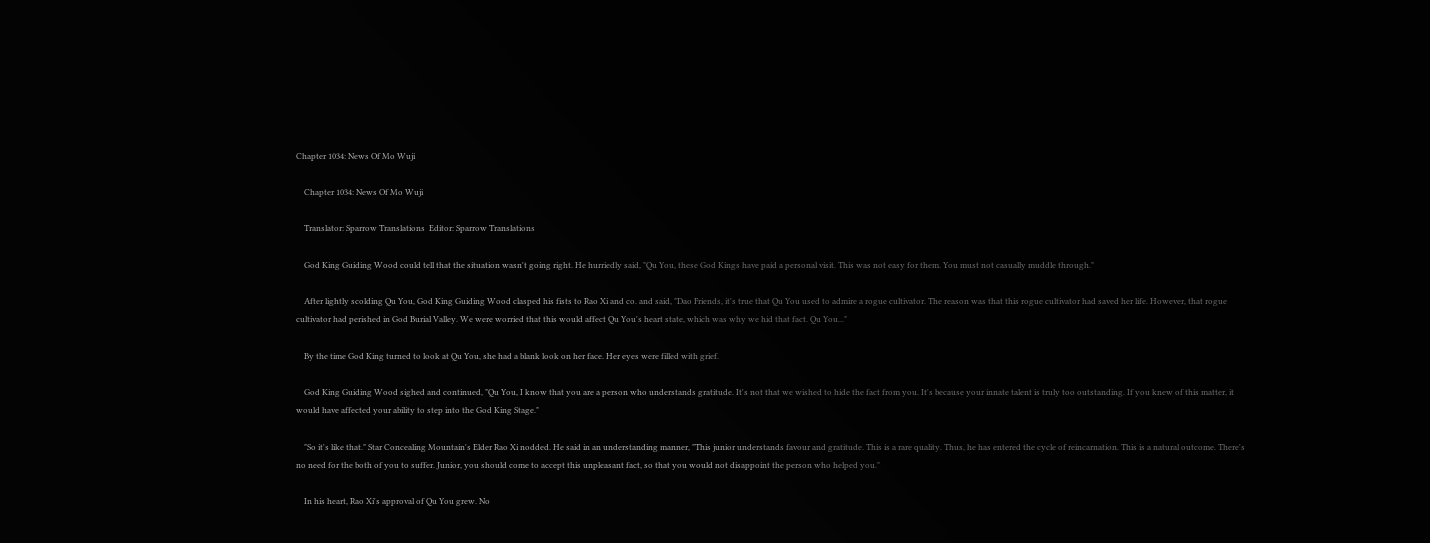Chapter 1034: News Of Mo Wuji

    Chapter 1034: News Of Mo Wuji

    Translator: Sparrow Translations  Editor: Sparrow Translations

    God King Guiding Wood could tell that the situation wasn't going right. He hurriedly said, "Qu You, these God Kings have paid a personal visit. This was not easy for them. You must not casually muddle through."

    After lightly scolding Qu You, God King Guiding Wood clasped his fists to Rao Xi and co. and said, "Dao Friends, it's true that Qu You used to admire a rogue cultivator. The reason was that this rogue cultivator had saved her life. However, that rogue cultivator had perished in God Burial Valley. We were worried that this would affect Qu You's heart state, which was why we hid that fact. Qu You..."

    By the time God King turned to look at Qu You, she had a blank look on her face. Her eyes were filled with grief.

    God King Guiding Wood sighed and continued, "Qu You, I know that you are a person who understands gratitude. It's not that we wished to hide the fact from you. It's because your innate talent is truly too outstanding. If you knew of this matter, it would have affected your ability to step into the God King Stage."

    "So it's like that." Star Concealing Mountain's Elder Rao Xi nodded. He said in an understanding manner, "This junior understands favour and gratitude. This is a rare quality. Thus, he has entered the cycle of reincarnation. This is a natural outcome. There's no need for the both of you to suffer. Junior, you should come to accept this unpleasant fact, so that you would not disappoint the person who helped you."

    In his heart, Rao Xi's approval of Qu You grew. No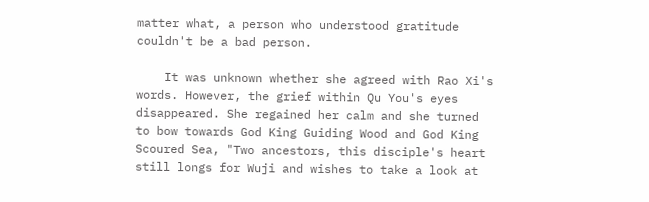matter what, a person who understood gratitude couldn't be a bad person.

    It was unknown whether she agreed with Rao Xi's words. However, the grief within Qu You's eyes disappeared. She regained her calm and she turned to bow towards God King Guiding Wood and God King Scoured Sea, "Two ancestors, this disciple's heart still longs for Wuji and wishes to take a look at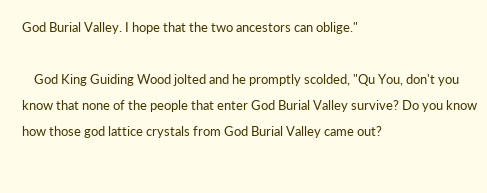God Burial Valley. I hope that the two ancestors can oblige."

    God King Guiding Wood jolted and he promptly scolded, "Qu You, don't you know that none of the people that enter God Burial Valley survive? Do you know how those god lattice crystals from God Burial Valley came out?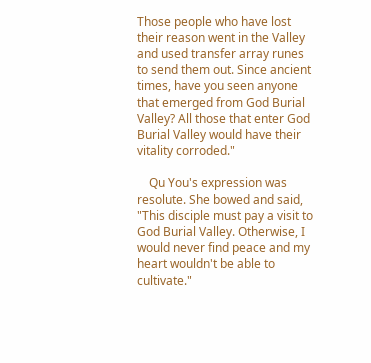Those people who have lost their reason went in the Valley and used transfer array runes to send them out. Since ancient times, have you seen anyone that emerged from God Burial Valley? All those that enter God Burial Valley would have their vitality corroded."

    Qu You's expression was resolute. She bowed and said, "This disciple must pay a visit to God Burial Valley. Otherwise, I would never find peace and my heart wouldn't be able to cultivate."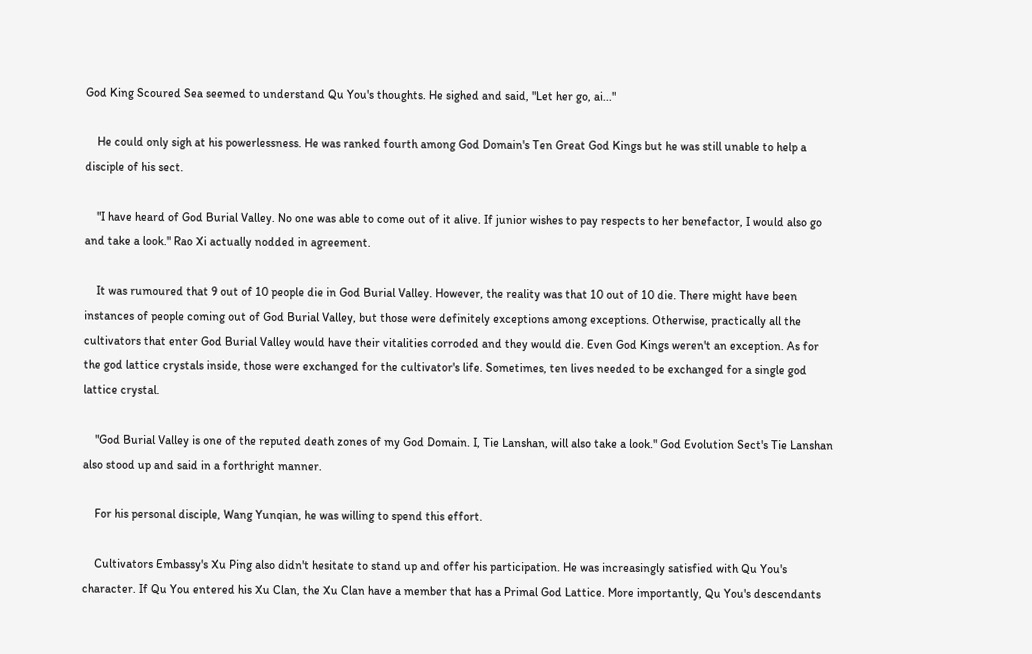God King Scoured Sea seemed to understand Qu You's thoughts. He sighed and said, "Let her go, ai..."

    He could only sigh at his powerlessness. He was ranked fourth among God Domain's Ten Great God Kings but he was still unable to help a disciple of his sect.

    "I have heard of God Burial Valley. No one was able to come out of it alive. If junior wishes to pay respects to her benefactor, I would also go and take a look." Rao Xi actually nodded in agreement.

    It was rumoured that 9 out of 10 people die in God Burial Valley. However, the reality was that 10 out of 10 die. There might have been instances of people coming out of God Burial Valley, but those were definitely exceptions among exceptions. Otherwise, practically all the cultivators that enter God Burial Valley would have their vitalities corroded and they would die. Even God Kings weren't an exception. As for the god lattice crystals inside, those were exchanged for the cultivator's life. Sometimes, ten lives needed to be exchanged for a single god lattice crystal.

    "God Burial Valley is one of the reputed death zones of my God Domain. I, Tie Lanshan, will also take a look." God Evolution Sect's Tie Lanshan also stood up and said in a forthright manner.

    For his personal disciple, Wang Yunqian, he was willing to spend this effort.

    Cultivators Embassy's Xu Ping also didn't hesitate to stand up and offer his participation. He was increasingly satisfied with Qu You's character. If Qu You entered his Xu Clan, the Xu Clan have a member that has a Primal God Lattice. More importantly, Qu You's descendants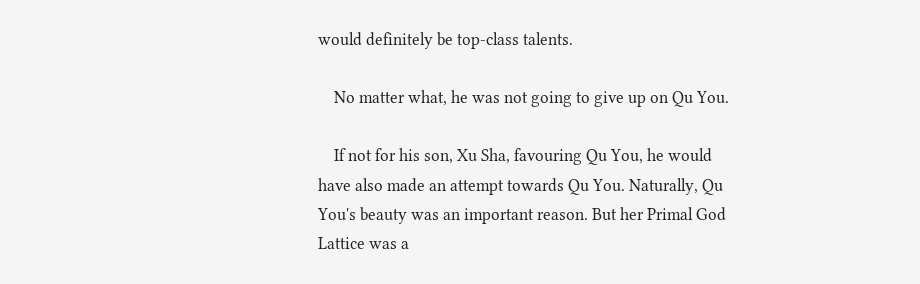would definitely be top-class talents.

    No matter what, he was not going to give up on Qu You.

    If not for his son, Xu Sha, favouring Qu You, he would have also made an attempt towards Qu You. Naturally, Qu You's beauty was an important reason. But her Primal God Lattice was a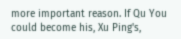more important reason. If Qu You could become his, Xu Ping's,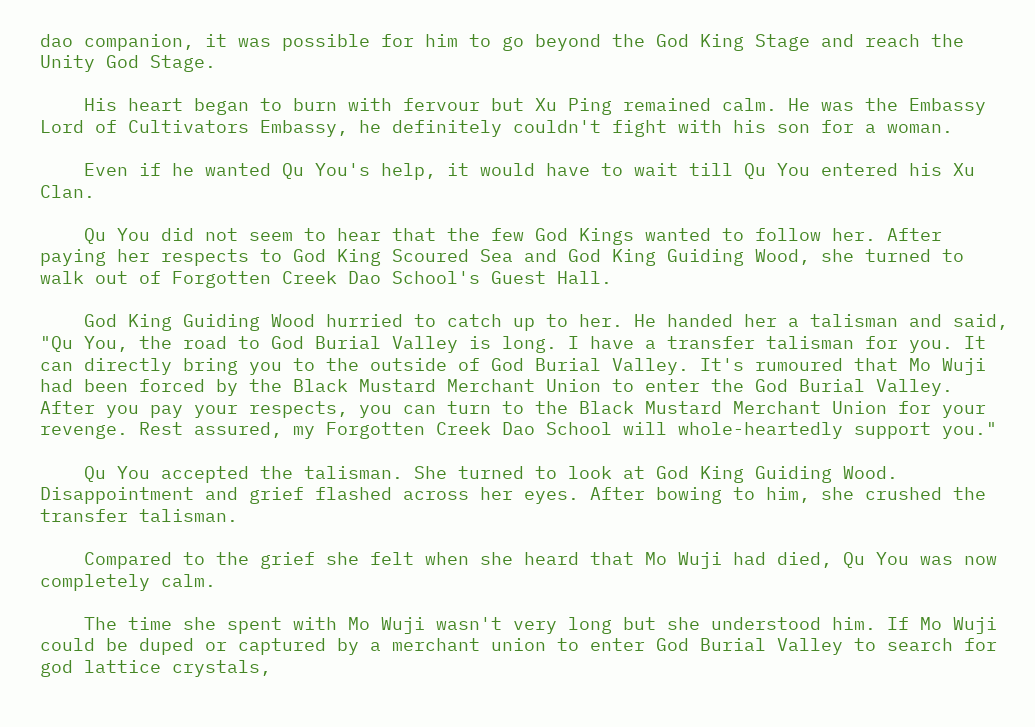dao companion, it was possible for him to go beyond the God King Stage and reach the Unity God Stage.

    His heart began to burn with fervour but Xu Ping remained calm. He was the Embassy Lord of Cultivators Embassy, he definitely couldn't fight with his son for a woman.

    Even if he wanted Qu You's help, it would have to wait till Qu You entered his Xu Clan.

    Qu You did not seem to hear that the few God Kings wanted to follow her. After paying her respects to God King Scoured Sea and God King Guiding Wood, she turned to walk out of Forgotten Creek Dao School's Guest Hall.

    God King Guiding Wood hurried to catch up to her. He handed her a talisman and said, "Qu You, the road to God Burial Valley is long. I have a transfer talisman for you. It can directly bring you to the outside of God Burial Valley. It's rumoured that Mo Wuji had been forced by the Black Mustard Merchant Union to enter the God Burial Valley. After you pay your respects, you can turn to the Black Mustard Merchant Union for your revenge. Rest assured, my Forgotten Creek Dao School will whole-heartedly support you."

    Qu You accepted the talisman. She turned to look at God King Guiding Wood. Disappointment and grief flashed across her eyes. After bowing to him, she crushed the transfer talisman.

    Compared to the grief she felt when she heard that Mo Wuji had died, Qu You was now completely calm.

    The time she spent with Mo Wuji wasn't very long but she understood him. If Mo Wuji could be duped or captured by a merchant union to enter God Burial Valley to search for god lattice crystals,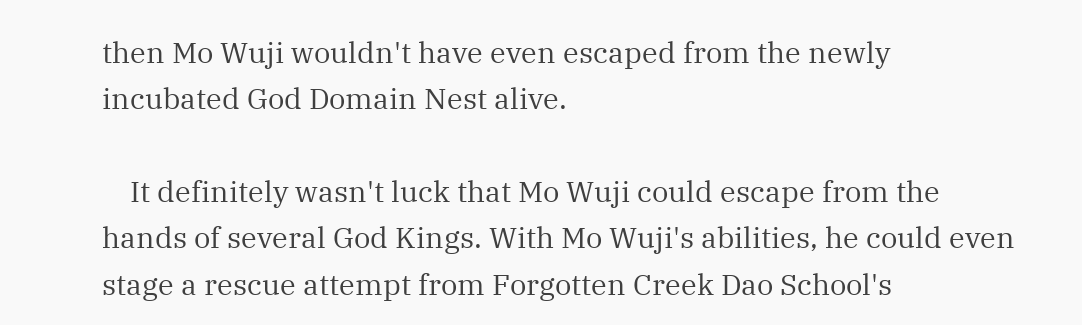then Mo Wuji wouldn't have even escaped from the newly incubated God Domain Nest alive.

    It definitely wasn't luck that Mo Wuji could escape from the hands of several God Kings. With Mo Wuji's abilities, he could even stage a rescue attempt from Forgotten Creek Dao School's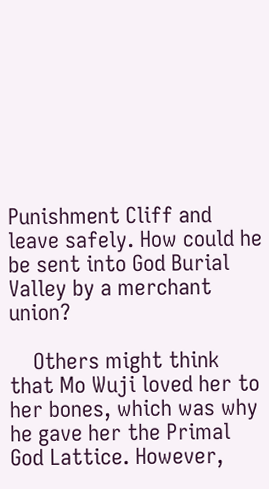Punishment Cliff and leave safely. How could he be sent into God Burial Valley by a merchant union?

    Others might think that Mo Wuji loved her to her bones, which was why he gave her the Primal God Lattice. However,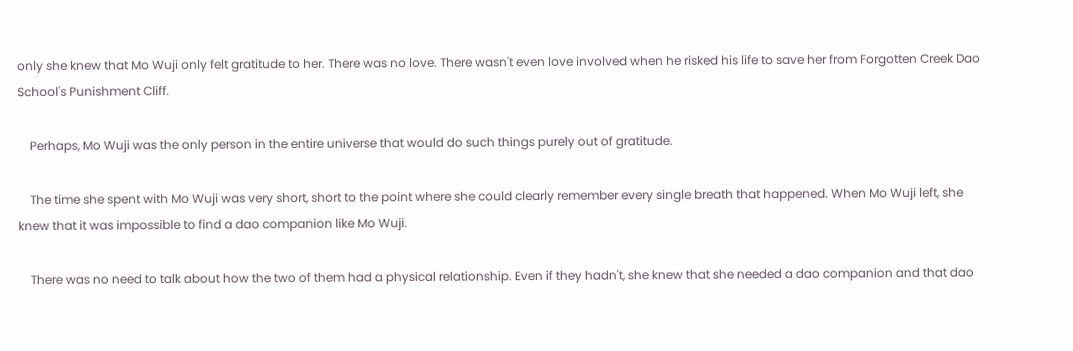only she knew that Mo Wuji only felt gratitude to her. There was no love. There wasn't even love involved when he risked his life to save her from Forgotten Creek Dao School's Punishment Cliff.

    Perhaps, Mo Wuji was the only person in the entire universe that would do such things purely out of gratitude.

    The time she spent with Mo Wuji was very short, short to the point where she could clearly remember every single breath that happened. When Mo Wuji left, she knew that it was impossible to find a dao companion like Mo Wuji.

    There was no need to talk about how the two of them had a physical relationship. Even if they hadn't, she knew that she needed a dao companion and that dao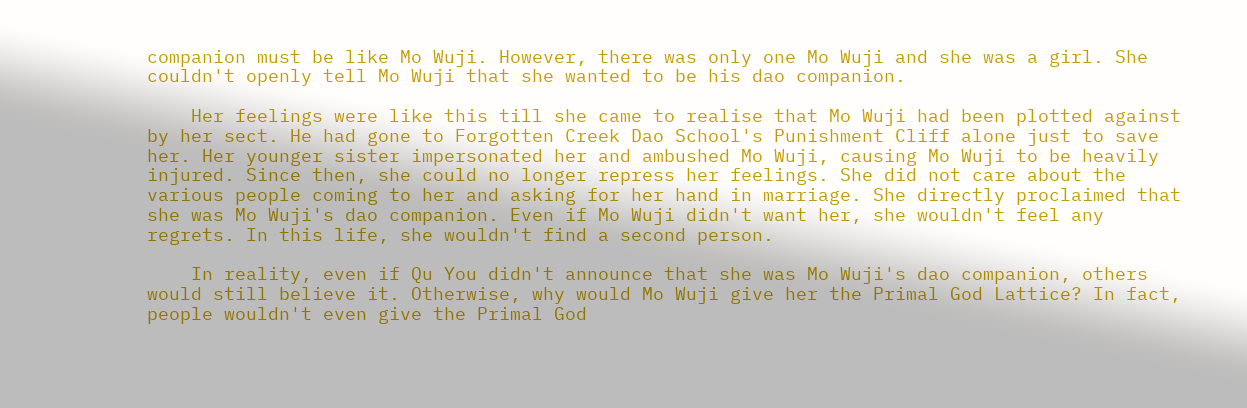companion must be like Mo Wuji. However, there was only one Mo Wuji and she was a girl. She couldn't openly tell Mo Wuji that she wanted to be his dao companion.

    Her feelings were like this till she came to realise that Mo Wuji had been plotted against by her sect. He had gone to Forgotten Creek Dao School's Punishment Cliff alone just to save her. Her younger sister impersonated her and ambushed Mo Wuji, causing Mo Wuji to be heavily injured. Since then, she could no longer repress her feelings. She did not care about the various people coming to her and asking for her hand in marriage. She directly proclaimed that she was Mo Wuji's dao companion. Even if Mo Wuji didn't want her, she wouldn't feel any regrets. In this life, she wouldn't find a second person.

    In reality, even if Qu You didn't announce that she was Mo Wuji's dao companion, others would still believe it. Otherwise, why would Mo Wuji give her the Primal God Lattice? In fact, people wouldn't even give the Primal God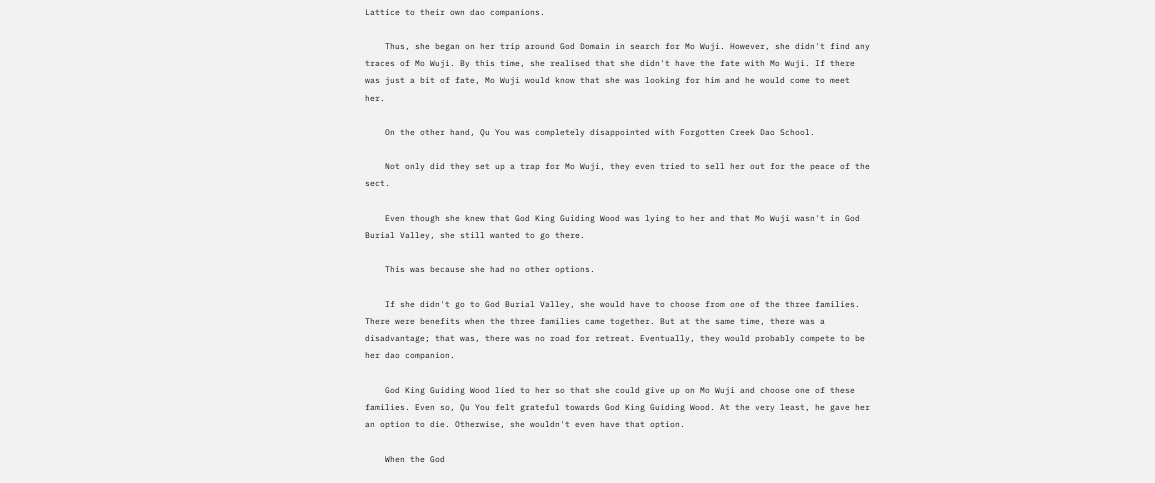Lattice to their own dao companions.

    Thus, she began on her trip around God Domain in search for Mo Wuji. However, she didn't find any traces of Mo Wuji. By this time, she realised that she didn't have the fate with Mo Wuji. If there was just a bit of fate, Mo Wuji would know that she was looking for him and he would come to meet her.

    On the other hand, Qu You was completely disappointed with Forgotten Creek Dao School.

    Not only did they set up a trap for Mo Wuji, they even tried to sell her out for the peace of the sect.

    Even though she knew that God King Guiding Wood was lying to her and that Mo Wuji wasn't in God Burial Valley, she still wanted to go there.

    This was because she had no other options.

    If she didn't go to God Burial Valley, she would have to choose from one of the three families. There were benefits when the three families came together. But at the same time, there was a disadvantage; that was, there was no road for retreat. Eventually, they would probably compete to be her dao companion.

    God King Guiding Wood lied to her so that she could give up on Mo Wuji and choose one of these families. Even so, Qu You felt grateful towards God King Guiding Wood. At the very least, he gave her an option to die. Otherwise, she wouldn't even have that option.

    When the God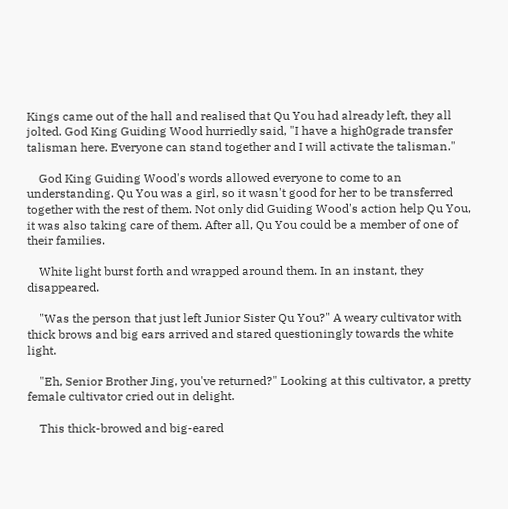Kings came out of the hall and realised that Qu You had already left, they all jolted. God King Guiding Wood hurriedly said, "I have a high0grade transfer talisman here. Everyone can stand together and I will activate the talisman."

    God King Guiding Wood's words allowed everyone to come to an understanding. Qu You was a girl, so it wasn't good for her to be transferred together with the rest of them. Not only did Guiding Wood's action help Qu You, it was also taking care of them. After all, Qu You could be a member of one of their families.

    White light burst forth and wrapped around them. In an instant, they disappeared.

    "Was the person that just left Junior Sister Qu You?" A weary cultivator with thick brows and big ears arrived and stared questioningly towards the white light.

    "Eh, Senior Brother Jing, you've returned?" Looking at this cultivator, a pretty female cultivator cried out in delight.

    This thick-browed and big-eared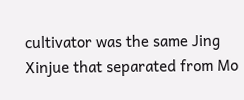cultivator was the same Jing Xinjue that separated from Mo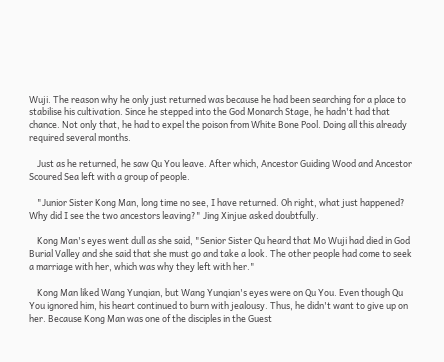Wuji. The reason why he only just returned was because he had been searching for a place to stabilise his cultivation. Since he stepped into the God Monarch Stage, he hadn't had that chance. Not only that, he had to expel the poison from White Bone Pool. Doing all this already required several months.

    Just as he returned, he saw Qu You leave. After which, Ancestor Guiding Wood and Ancestor Scoured Sea left with a group of people.

    "Junior Sister Kong Man, long time no see, I have returned. Oh right, what just happened? Why did I see the two ancestors leaving?" Jing Xinjue asked doubtfully.

    Kong Man's eyes went dull as she said, "Senior Sister Qu heard that Mo Wuji had died in God Burial Valley and she said that she must go and take a look. The other people had come to seek a marriage with her, which was why they left with her."

    Kong Man liked Wang Yunqian, but Wang Yunqian's eyes were on Qu You. Even though Qu You ignored him, his heart continued to burn with jealousy. Thus, he didn't want to give up on her. Because Kong Man was one of the disciples in the Guest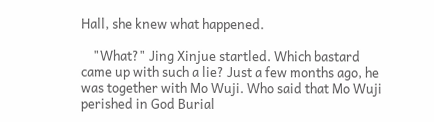Hall, she knew what happened.

    "What?" Jing Xinjue startled. Which bastard came up with such a lie? Just a few months ago, he was together with Mo Wuji. Who said that Mo Wuji perished in God Burial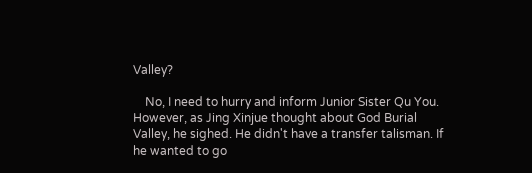Valley?

    No, I need to hurry and inform Junior Sister Qu You. However, as Jing Xinjue thought about God Burial Valley, he sighed. He didn't have a transfer talisman. If he wanted to go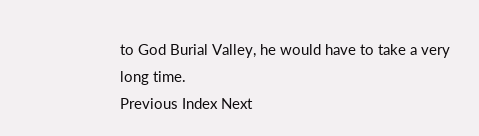to God Burial Valley, he would have to take a very long time.
Previous Index Next